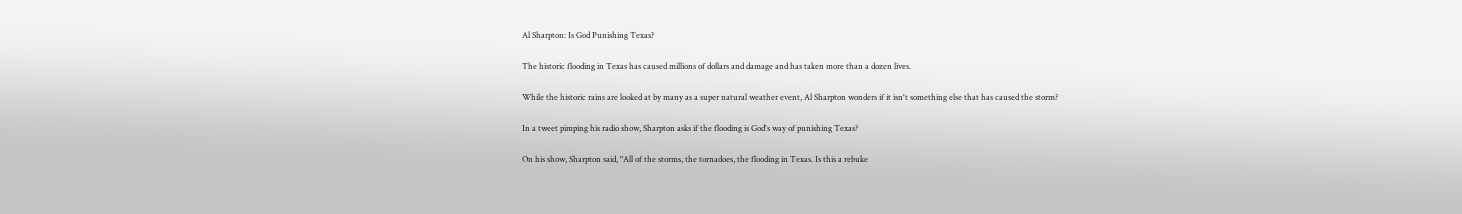Al Sharpton: Is God Punishing Texas?

The historic flooding in Texas has caused millions of dollars and damage and has taken more than a dozen lives.

While the historic rains are looked at by many as a super natural weather event, Al Sharpton wonders if it isn't something else that has caused the storm?

In a tweet pimping his radio show, Sharpton asks if the flooding is God's way of punishing Texas?

On his show, Sharpton said, "All of the storms, the tornadoes, the flooding in Texas. Is this a rebuke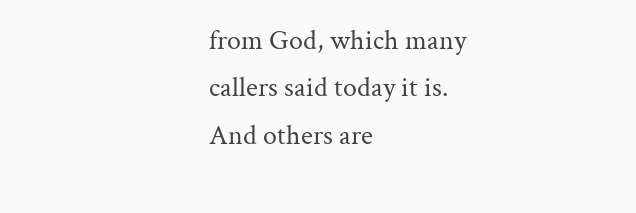from God, which many callers said today it is. And others are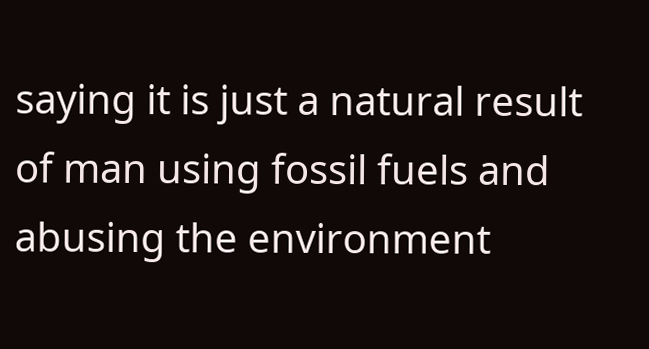saying it is just a natural result of man using fossil fuels and abusing the environment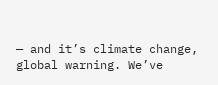— and it’s climate change, global warning. We’ve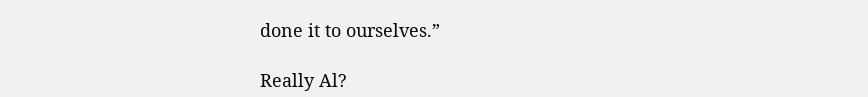done it to ourselves.”

Really Al?